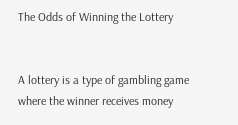The Odds of Winning the Lottery


A lottery is a type of gambling game where the winner receives money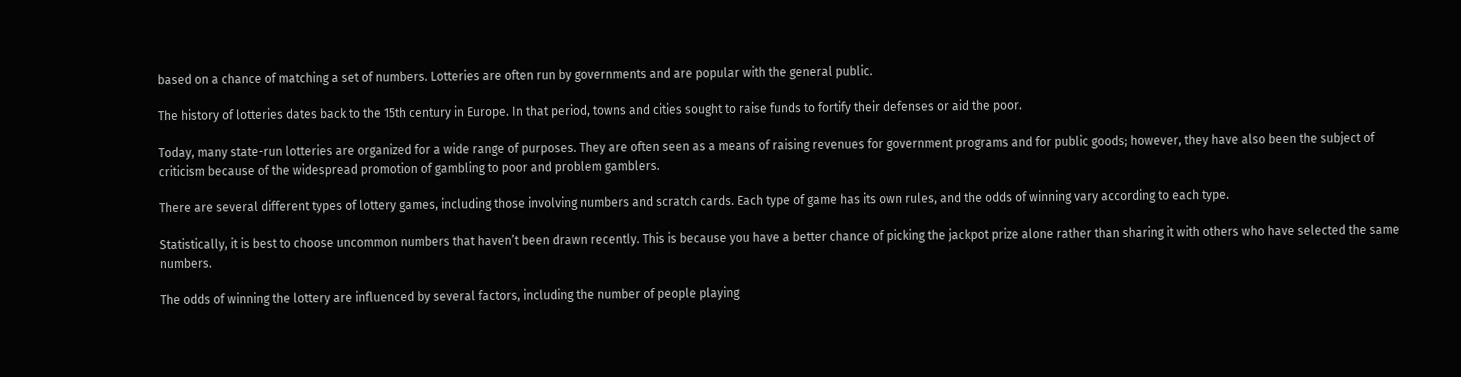based on a chance of matching a set of numbers. Lotteries are often run by governments and are popular with the general public.

The history of lotteries dates back to the 15th century in Europe. In that period, towns and cities sought to raise funds to fortify their defenses or aid the poor.

Today, many state-run lotteries are organized for a wide range of purposes. They are often seen as a means of raising revenues for government programs and for public goods; however, they have also been the subject of criticism because of the widespread promotion of gambling to poor and problem gamblers.

There are several different types of lottery games, including those involving numbers and scratch cards. Each type of game has its own rules, and the odds of winning vary according to each type.

Statistically, it is best to choose uncommon numbers that haven’t been drawn recently. This is because you have a better chance of picking the jackpot prize alone rather than sharing it with others who have selected the same numbers.

The odds of winning the lottery are influenced by several factors, including the number of people playing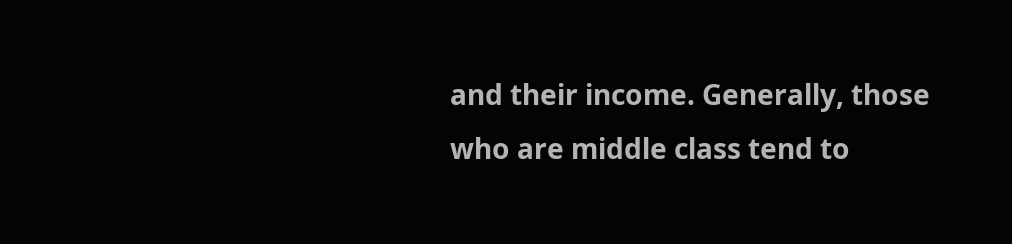and their income. Generally, those who are middle class tend to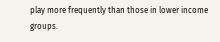play more frequently than those in lower income groups.